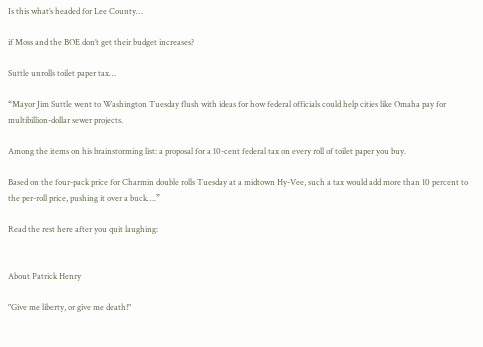Is this what’s headed for Lee County…

if Moss and the BOE don’t get their budget increases?

Suttle unrolls toilet paper tax…

“Mayor Jim Suttle went to Washington Tuesday flush with ideas for how federal officials could help cities like Omaha pay for multibillion-dollar sewer projects.

Among the items on his brainstorming list: a proposal for a 10-cent federal tax on every roll of toilet paper you buy.

Based on the four-pack price for Charmin double rolls Tuesday at a midtown Hy-Vee, such a tax would add more than 10 percent to the per-roll price, pushing it over a buck….”

Read the rest here after you quit laughing:


About Patrick Henry

"Give me liberty, or give me death!"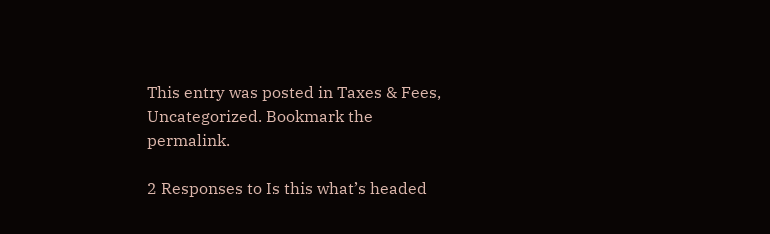This entry was posted in Taxes & Fees, Uncategorized. Bookmark the permalink.

2 Responses to Is this what’s headed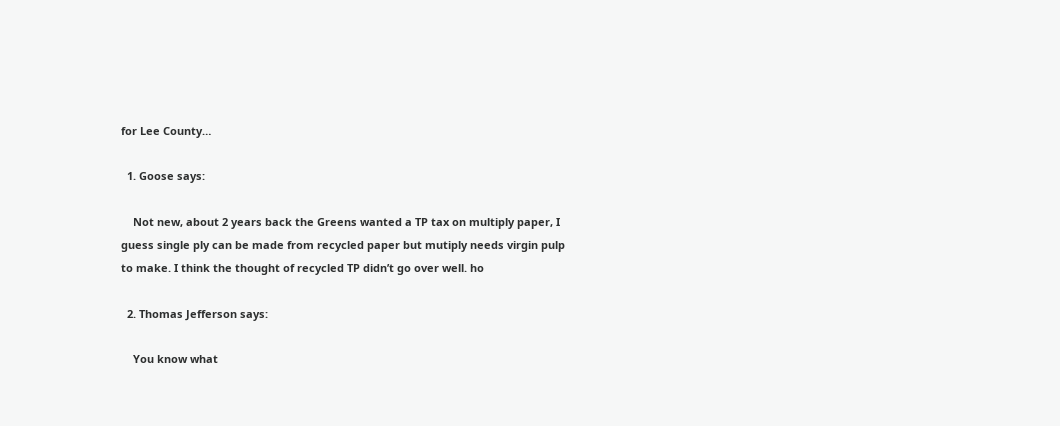for Lee County…

  1. Goose says:

    Not new, about 2 years back the Greens wanted a TP tax on multiply paper, I guess single ply can be made from recycled paper but mutiply needs virgin pulp to make. I think the thought of recycled TP didn’t go over well. ho

  2. Thomas Jefferson says:

    You know what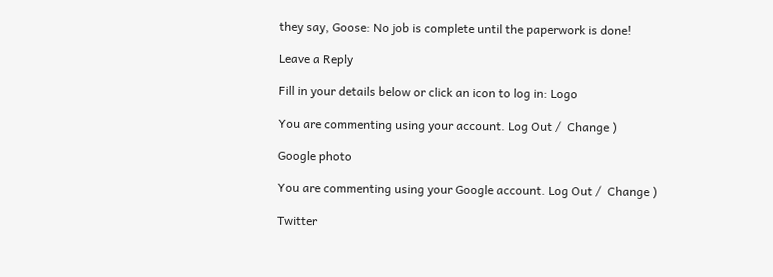they say, Goose: No job is complete until the paperwork is done!

Leave a Reply

Fill in your details below or click an icon to log in: Logo

You are commenting using your account. Log Out /  Change )

Google photo

You are commenting using your Google account. Log Out /  Change )

Twitter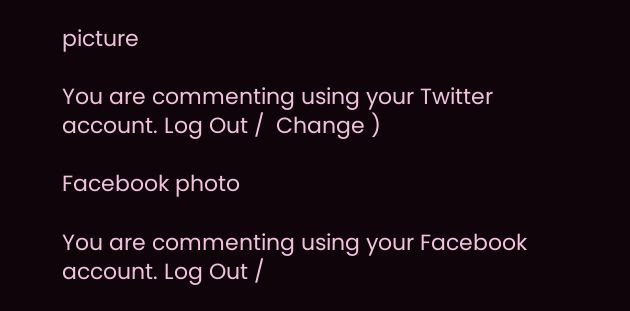picture

You are commenting using your Twitter account. Log Out /  Change )

Facebook photo

You are commenting using your Facebook account. Log Out /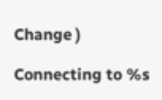Change )

Connecting to %s